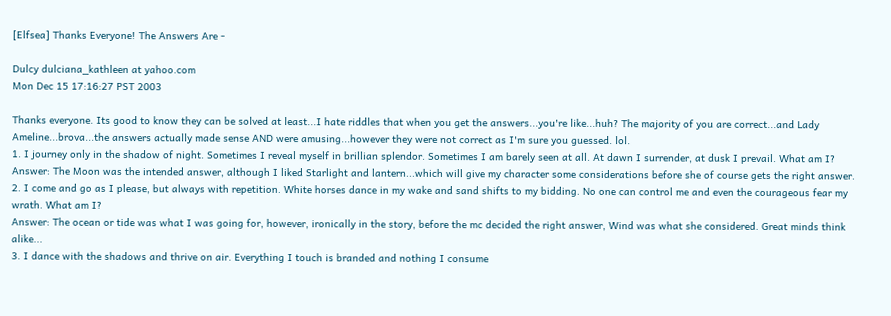[Elfsea] Thanks Everyone! The Answers Are -

Dulcy dulciana_kathleen at yahoo.com
Mon Dec 15 17:16:27 PST 2003

Thanks everyone. Its good to know they can be solved at least...I hate riddles that when you get the answers...you're like...huh? The majority of you are correct...and Lady Ameline...brova...the answers actually made sense AND were amusing...however they were not correct as I'm sure you guessed. lol.
1. I journey only in the shadow of night. Sometimes I reveal myself in brillian splendor. Sometimes I am barely seen at all. At dawn I surrender, at dusk I prevail. What am I?
Answer: The Moon was the intended answer, although I liked Starlight and lantern...which will give my character some considerations before she of course gets the right answer.
2. I come and go as I please, but always with repetition. White horses dance in my wake and sand shifts to my bidding. No one can control me and even the courageous fear my wrath. What am I?
Answer: The ocean or tide was what I was going for, however, ironically in the story, before the mc decided the right answer, Wind was what she considered. Great minds think alike...
3. I dance with the shadows and thrive on air. Everything I touch is branded and nothing I consume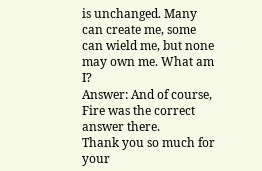is unchanged. Many can create me, some can wield me, but none may own me. What am I?
Answer: And of course, Fire was the correct answer there.
Thank you so much for your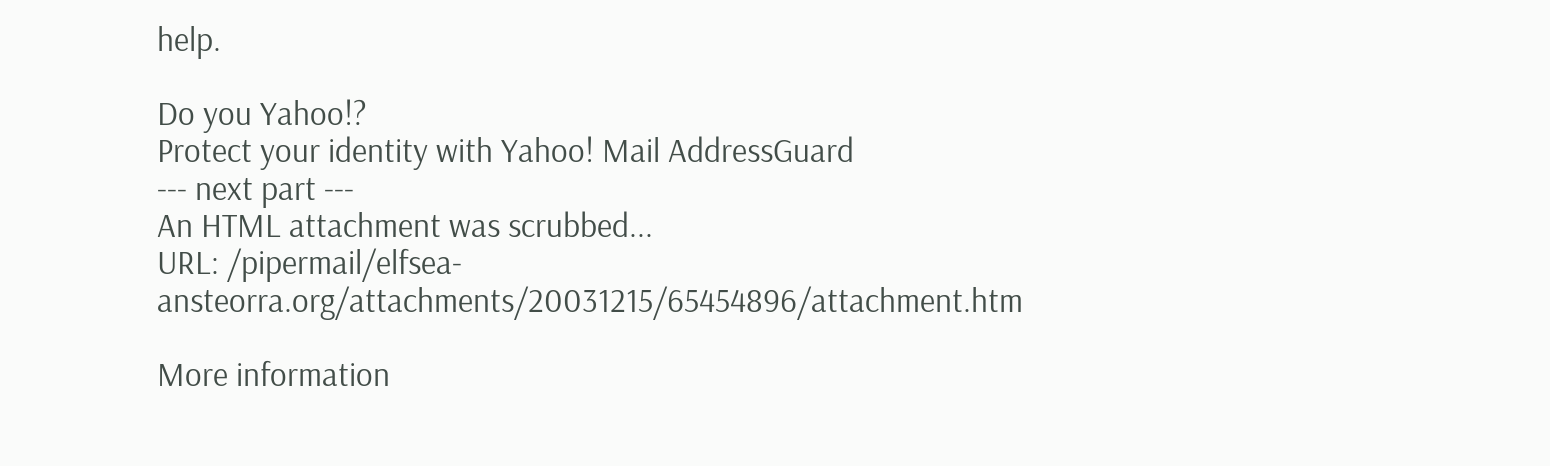help.

Do you Yahoo!?
Protect your identity with Yahoo! Mail AddressGuard
--- next part ---
An HTML attachment was scrubbed...
URL: /pipermail/elfsea-ansteorra.org/attachments/20031215/65454896/attachment.htm

More information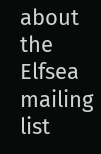about the Elfsea mailing list